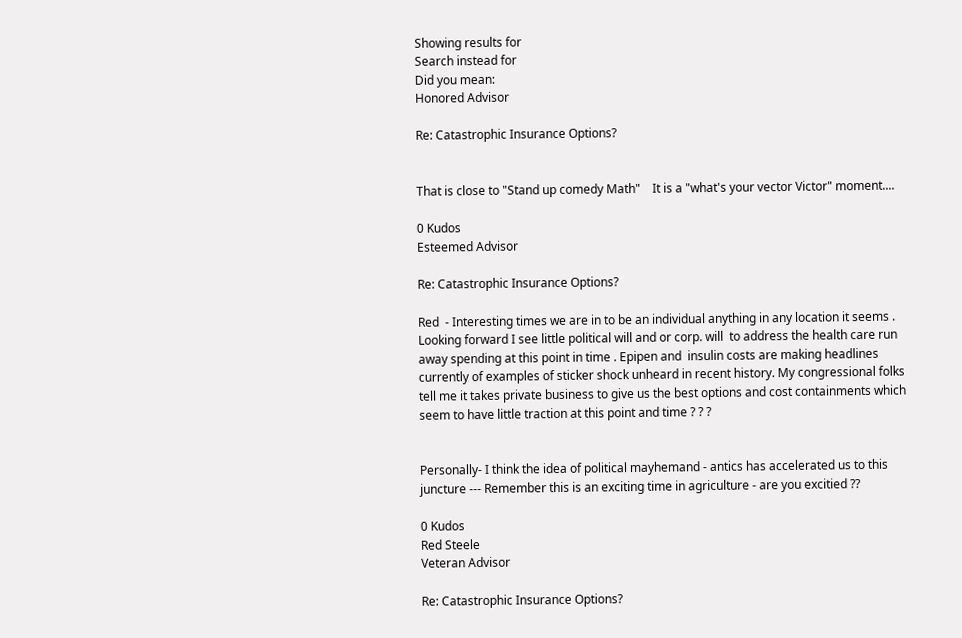Showing results for
Search instead for
Did you mean:
Honored Advisor

Re: Catastrophic Insurance Options?


That is close to "Stand up comedy Math"    It is a "what's your vector Victor" moment....

0 Kudos
Esteemed Advisor

Re: Catastrophic Insurance Options?

Red  - Interesting times we are in to be an individual anything in any location it seems . Looking forward I see little political will and or corp. will  to address the health care run away spending at this point in time . Epipen and  insulin costs are making headlines currently of examples of sticker shock unheard in recent history. My congressional folks tell me it takes private business to give us the best options and cost containments which seem to have little traction at this point and time ? ? ?


Personally- I think the idea of political mayhemand - antics has accelerated us to this juncture --- Remember this is an exciting time in agriculture - are you excitied ??

0 Kudos
Red Steele
Veteran Advisor

Re: Catastrophic Insurance Options?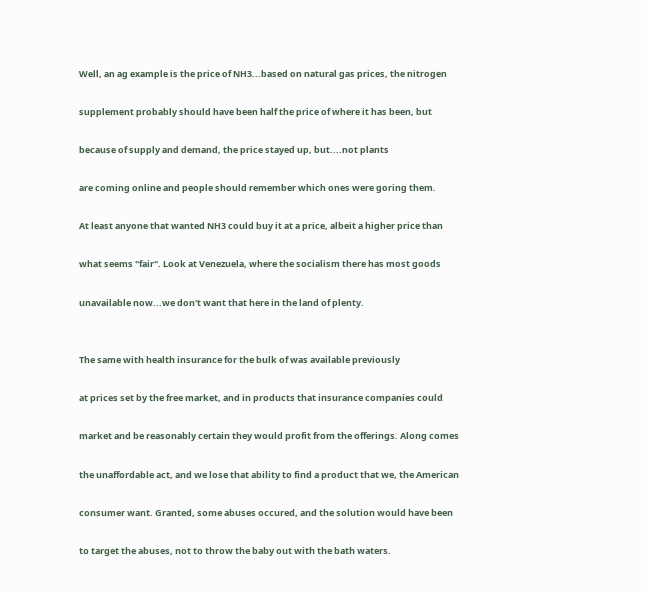Well, an ag example is the price of NH3...based on natural gas prices, the nitrogen

supplement probably should have been half the price of where it has been, but

because of supply and demand, the price stayed up, but....not plants

are coming online and people should remember which ones were goring them.

At least anyone that wanted NH3 could buy it at a price, albeit a higher price than

what seems "fair". Look at Venezuela, where the socialism there has most goods

unavailable now...we don't want that here in the land of plenty.


The same with health insurance for the bulk of was available previously

at prices set by the free market, and in products that insurance companies could

market and be reasonably certain they would profit from the offerings. Along comes

the unaffordable act, and we lose that ability to find a product that we, the American

consumer want. Granted, some abuses occured, and the solution would have been

to target the abuses, not to throw the baby out with the bath waters.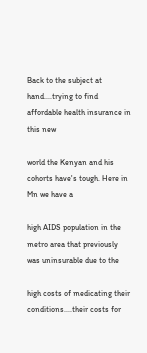Back to the subject at hand....trying to find affordable health insurance in this new

world the Kenyan and his cohorts have's tough. Here in Mn we have a

high AIDS population in the metro area that previously was uninsurable due to the

high costs of medicating their conditions....their costs for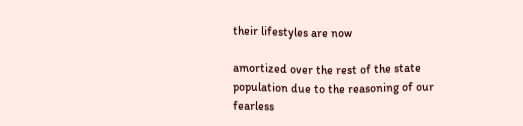their lifestyles are now

amortized over the rest of the state population due to the reasoning of our fearless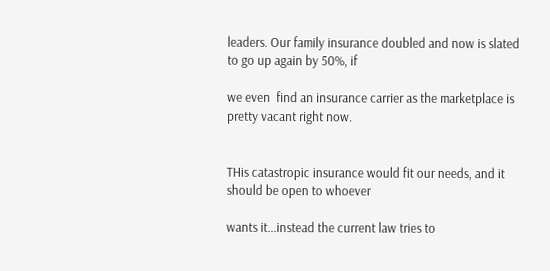leaders. Our family insurance doubled and now is slated to go up again by 50%, if

we even  find an insurance carrier as the marketplace is pretty vacant right now.


THis catastropic insurance would fit our needs, and it should be open to whoever

wants it...instead the current law tries to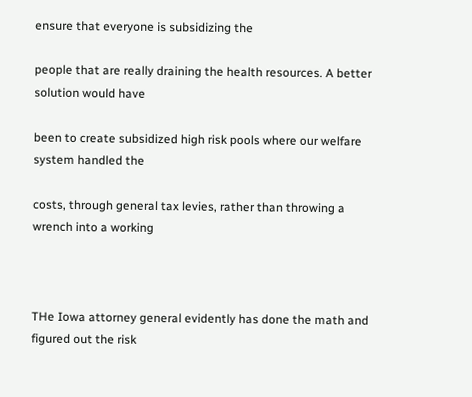ensure that everyone is subsidizing the

people that are really draining the health resources. A better solution would have

been to create subsidized high risk pools where our welfare system handled the

costs, through general tax levies, rather than throwing a wrench into a working



THe Iowa attorney general evidently has done the math and figured out the risk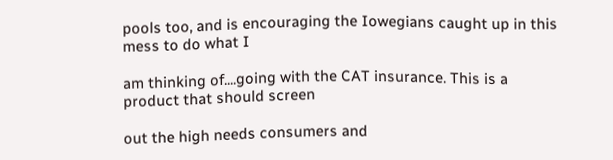pools too, and is encouraging the Iowegians caught up in this mess to do what I

am thinking of....going with the CAT insurance. This is a product that should screen

out the high needs consumers and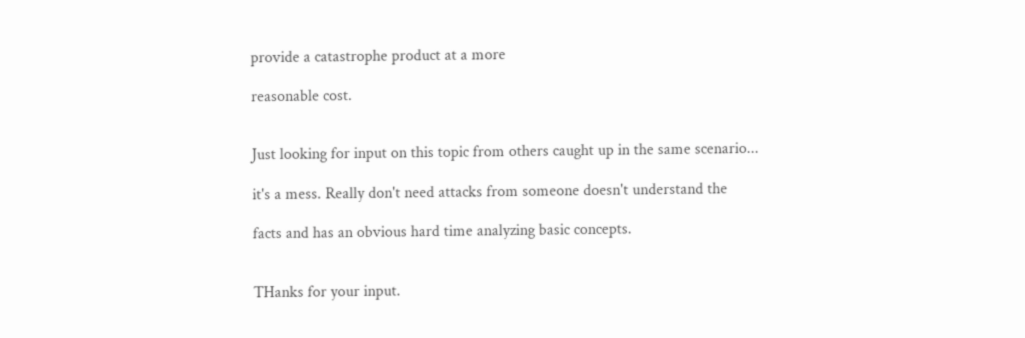provide a catastrophe product at a more

reasonable cost.


Just looking for input on this topic from others caught up in the same scenario...

it's a mess. Really don't need attacks from someone doesn't understand the

facts and has an obvious hard time analyzing basic concepts.


THanks for your input.